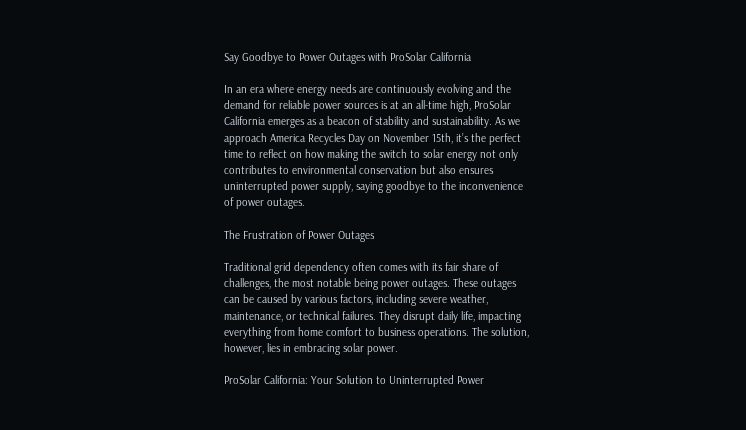Say Goodbye to Power Outages with ProSolar California

In an era where energy needs are continuously evolving and the demand for reliable power sources is at an all-time high, ProSolar California emerges as a beacon of stability and sustainability. As we approach America Recycles Day on November 15th, it’s the perfect time to reflect on how making the switch to solar energy not only contributes to environmental conservation but also ensures uninterrupted power supply, saying goodbye to the inconvenience of power outages.

The Frustration of Power Outages

Traditional grid dependency often comes with its fair share of challenges, the most notable being power outages. These outages can be caused by various factors, including severe weather, maintenance, or technical failures. They disrupt daily life, impacting everything from home comfort to business operations. The solution, however, lies in embracing solar power.

ProSolar California: Your Solution to Uninterrupted Power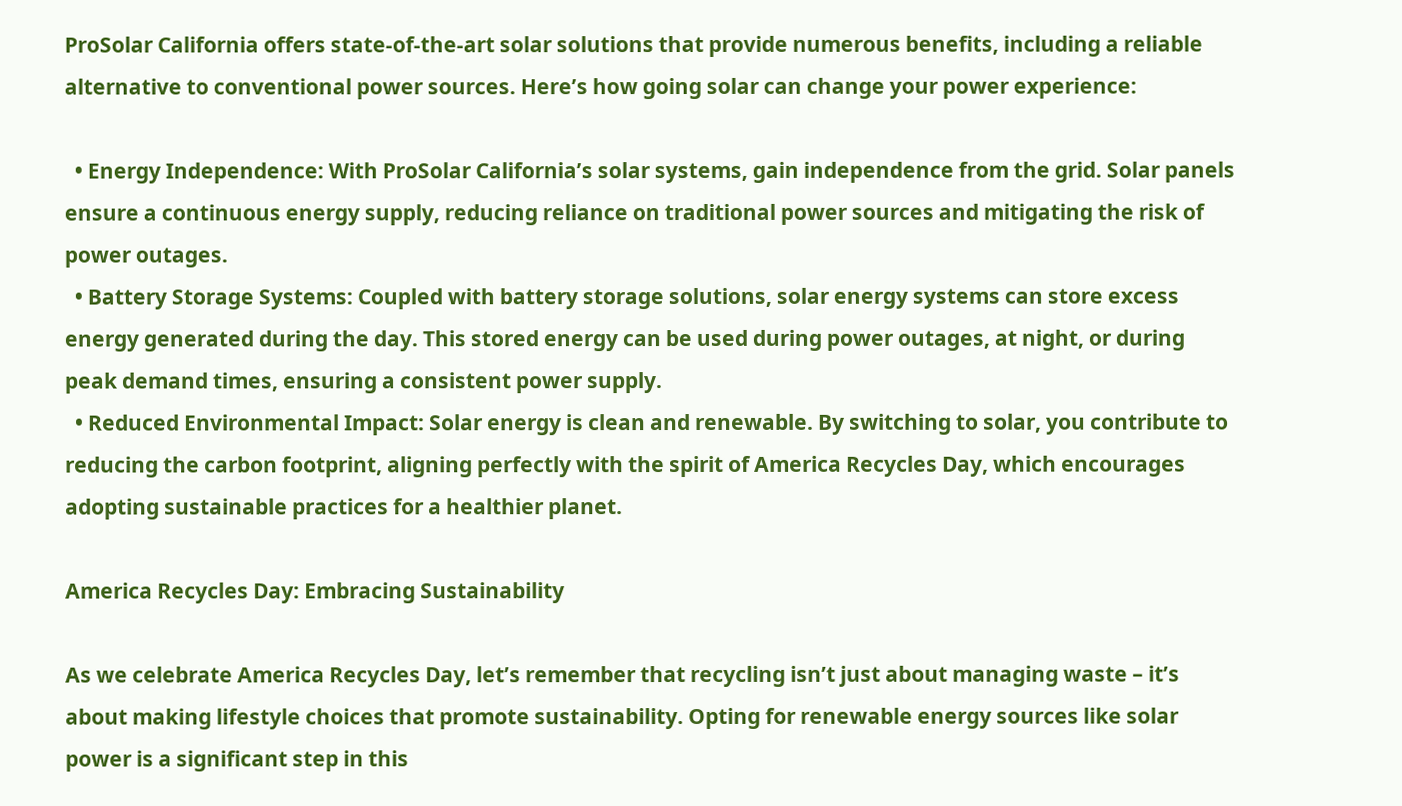ProSolar California offers state-of-the-art solar solutions that provide numerous benefits, including a reliable alternative to conventional power sources. Here’s how going solar can change your power experience:

  • Energy Independence: With ProSolar California’s solar systems, gain independence from the grid. Solar panels ensure a continuous energy supply, reducing reliance on traditional power sources and mitigating the risk of power outages.
  • Battery Storage Systems: Coupled with battery storage solutions, solar energy systems can store excess energy generated during the day. This stored energy can be used during power outages, at night, or during peak demand times, ensuring a consistent power supply.
  • Reduced Environmental Impact: Solar energy is clean and renewable. By switching to solar, you contribute to reducing the carbon footprint, aligning perfectly with the spirit of America Recycles Day, which encourages adopting sustainable practices for a healthier planet.

America Recycles Day: Embracing Sustainability

As we celebrate America Recycles Day, let’s remember that recycling isn’t just about managing waste – it’s about making lifestyle choices that promote sustainability. Opting for renewable energy sources like solar power is a significant step in this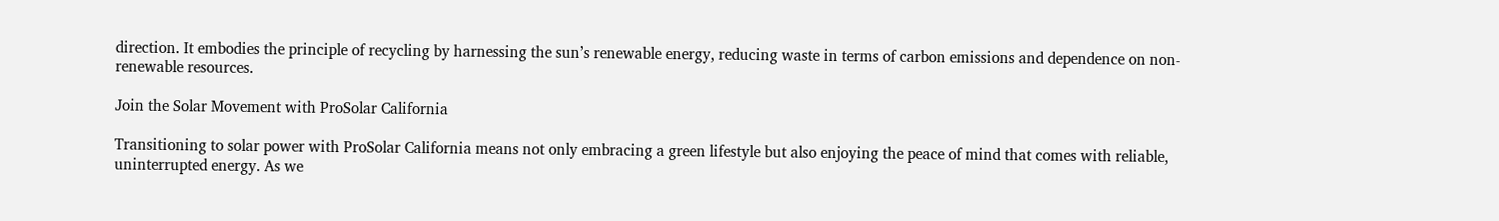direction. It embodies the principle of recycling by harnessing the sun’s renewable energy, reducing waste in terms of carbon emissions and dependence on non-renewable resources.

Join the Solar Movement with ProSolar California

Transitioning to solar power with ProSolar California means not only embracing a green lifestyle but also enjoying the peace of mind that comes with reliable, uninterrupted energy. As we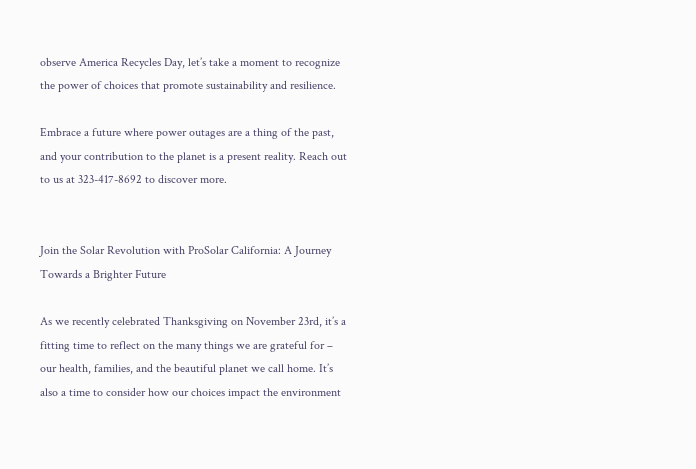observe America Recycles Day, let’s take a moment to recognize the power of choices that promote sustainability and resilience.

Embrace a future where power outages are a thing of the past, and your contribution to the planet is a present reality. Reach out to us at 323-417-8692 to discover more.


Join the Solar Revolution with ProSolar California: A Journey Towards a Brighter Future

As we recently celebrated Thanksgiving on November 23rd, it’s a fitting time to reflect on the many things we are grateful for – our health, families, and the beautiful planet we call home. It’s also a time to consider how our choices impact the environment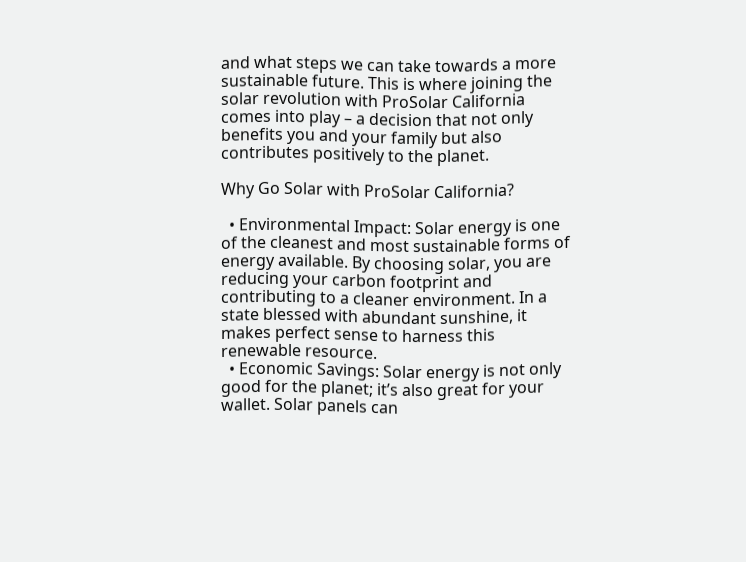and what steps we can take towards a more sustainable future. This is where joining the solar revolution with ProSolar California comes into play – a decision that not only benefits you and your family but also contributes positively to the planet.

Why Go Solar with ProSolar California?

  • Environmental Impact: Solar energy is one of the cleanest and most sustainable forms of energy available. By choosing solar, you are reducing your carbon footprint and contributing to a cleaner environment. In a state blessed with abundant sunshine, it makes perfect sense to harness this renewable resource.
  • Economic Savings: Solar energy is not only good for the planet; it’s also great for your wallet. Solar panels can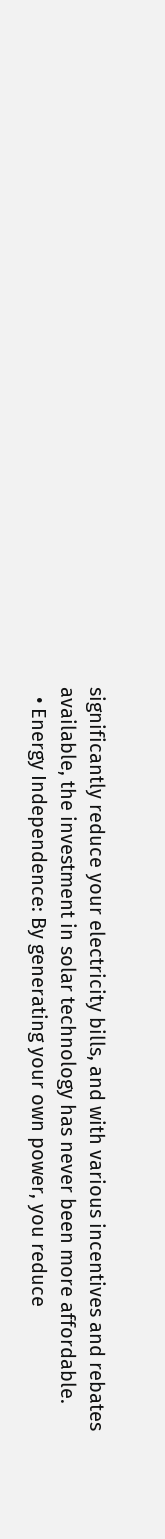significantly reduce your electricity bills, and with various incentives and rebates available, the investment in solar technology has never been more affordable.
  • Energy Independence: By generating your own power, you reduce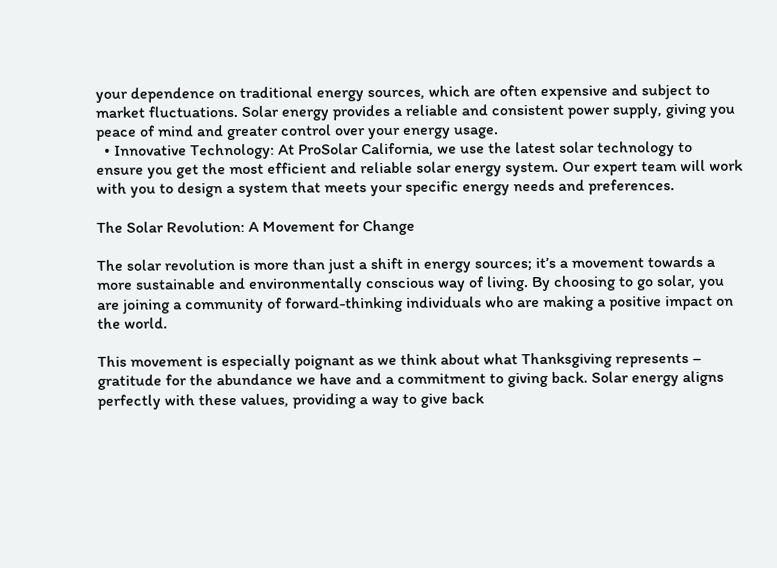your dependence on traditional energy sources, which are often expensive and subject to market fluctuations. Solar energy provides a reliable and consistent power supply, giving you peace of mind and greater control over your energy usage.
  • Innovative Technology: At ProSolar California, we use the latest solar technology to ensure you get the most efficient and reliable solar energy system. Our expert team will work with you to design a system that meets your specific energy needs and preferences.

The Solar Revolution: A Movement for Change

The solar revolution is more than just a shift in energy sources; it’s a movement towards a more sustainable and environmentally conscious way of living. By choosing to go solar, you are joining a community of forward-thinking individuals who are making a positive impact on the world.

This movement is especially poignant as we think about what Thanksgiving represents – gratitude for the abundance we have and a commitment to giving back. Solar energy aligns perfectly with these values, providing a way to give back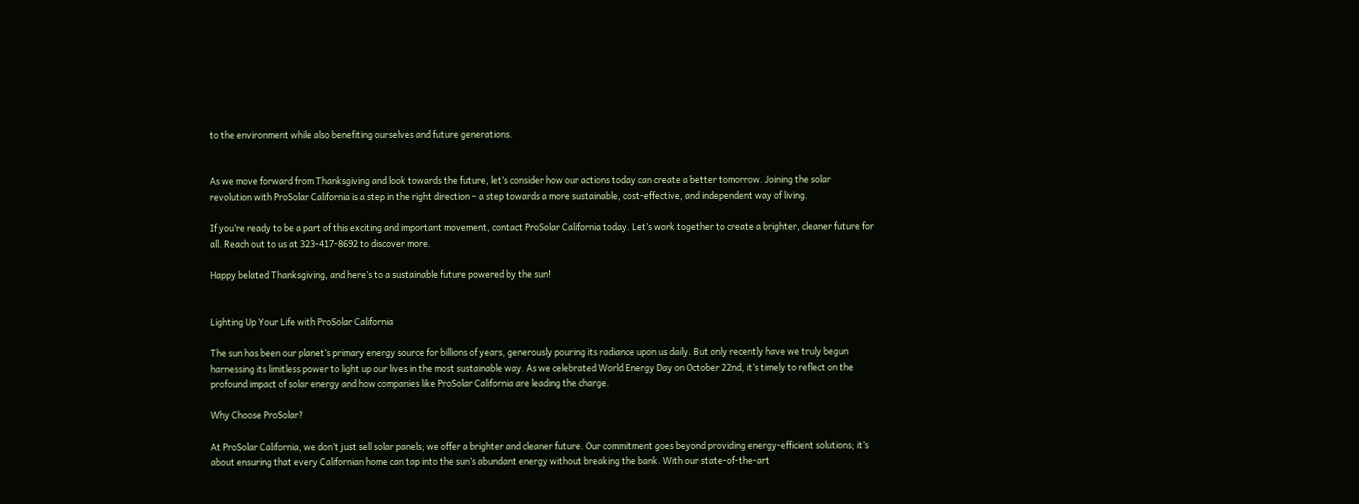to the environment while also benefiting ourselves and future generations.


As we move forward from Thanksgiving and look towards the future, let’s consider how our actions today can create a better tomorrow. Joining the solar revolution with ProSolar California is a step in the right direction – a step towards a more sustainable, cost-effective, and independent way of living.

If you’re ready to be a part of this exciting and important movement, contact ProSolar California today. Let’s work together to create a brighter, cleaner future for all. Reach out to us at 323-417-8692 to discover more.

Happy belated Thanksgiving, and here’s to a sustainable future powered by the sun!


Lighting Up Your Life with ProSolar California

The sun has been our planet’s primary energy source for billions of years, generously pouring its radiance upon us daily. But only recently have we truly begun harnessing its limitless power to light up our lives in the most sustainable way. As we celebrated World Energy Day on October 22nd, it’s timely to reflect on the profound impact of solar energy and how companies like ProSolar California are leading the charge.

Why Choose ProSolar?

At ProSolar California, we don’t just sell solar panels; we offer a brighter and cleaner future. Our commitment goes beyond providing energy-efficient solutions; it’s about ensuring that every Californian home can tap into the sun’s abundant energy without breaking the bank. With our state-of-the-art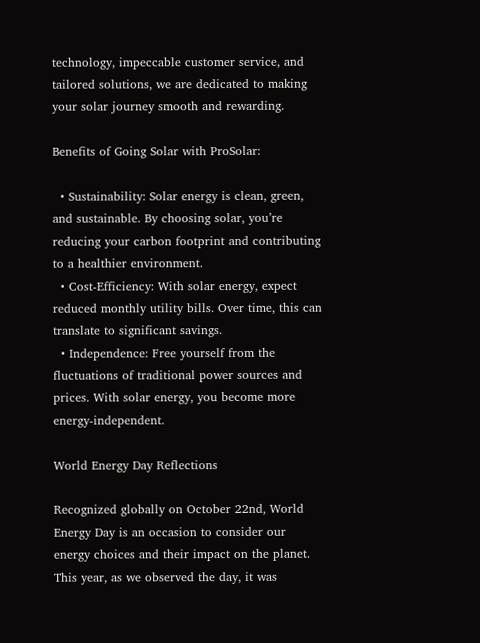technology, impeccable customer service, and tailored solutions, we are dedicated to making your solar journey smooth and rewarding.

Benefits of Going Solar with ProSolar:

  • Sustainability: Solar energy is clean, green, and sustainable. By choosing solar, you’re reducing your carbon footprint and contributing to a healthier environment.
  • Cost-Efficiency: With solar energy, expect reduced monthly utility bills. Over time, this can translate to significant savings.
  • Independence: Free yourself from the fluctuations of traditional power sources and prices. With solar energy, you become more energy-independent.

World Energy Day Reflections

Recognized globally on October 22nd, World Energy Day is an occasion to consider our energy choices and their impact on the planet. This year, as we observed the day, it was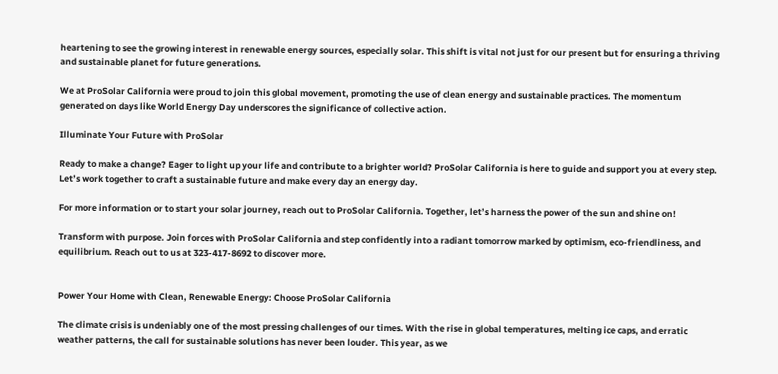heartening to see the growing interest in renewable energy sources, especially solar. This shift is vital not just for our present but for ensuring a thriving and sustainable planet for future generations.

We at ProSolar California were proud to join this global movement, promoting the use of clean energy and sustainable practices. The momentum generated on days like World Energy Day underscores the significance of collective action.

Illuminate Your Future with ProSolar

Ready to make a change? Eager to light up your life and contribute to a brighter world? ProSolar California is here to guide and support you at every step. Let’s work together to craft a sustainable future and make every day an energy day.

For more information or to start your solar journey, reach out to ProSolar California. Together, let’s harness the power of the sun and shine on!

Transform with purpose. Join forces with ProSolar California and step confidently into a radiant tomorrow marked by optimism, eco-friendliness, and equilibrium. Reach out to us at 323-417-8692 to discover more.


Power Your Home with Clean, Renewable Energy: Choose ProSolar California

The climate crisis is undeniably one of the most pressing challenges of our times. With the rise in global temperatures, melting ice caps, and erratic weather patterns, the call for sustainable solutions has never been louder. This year, as we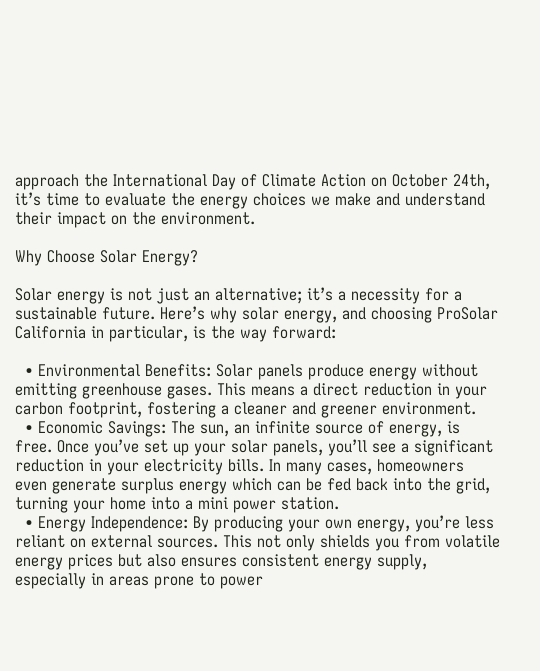approach the International Day of Climate Action on October 24th, it’s time to evaluate the energy choices we make and understand their impact on the environment.

Why Choose Solar Energy?

Solar energy is not just an alternative; it’s a necessity for a sustainable future. Here’s why solar energy, and choosing ProSolar California in particular, is the way forward:

  • Environmental Benefits: Solar panels produce energy without emitting greenhouse gases. This means a direct reduction in your carbon footprint, fostering a cleaner and greener environment.
  • Economic Savings: The sun, an infinite source of energy, is free. Once you’ve set up your solar panels, you’ll see a significant reduction in your electricity bills. In many cases, homeowners even generate surplus energy which can be fed back into the grid, turning your home into a mini power station.
  • Energy Independence: By producing your own energy, you’re less reliant on external sources. This not only shields you from volatile energy prices but also ensures consistent energy supply, especially in areas prone to power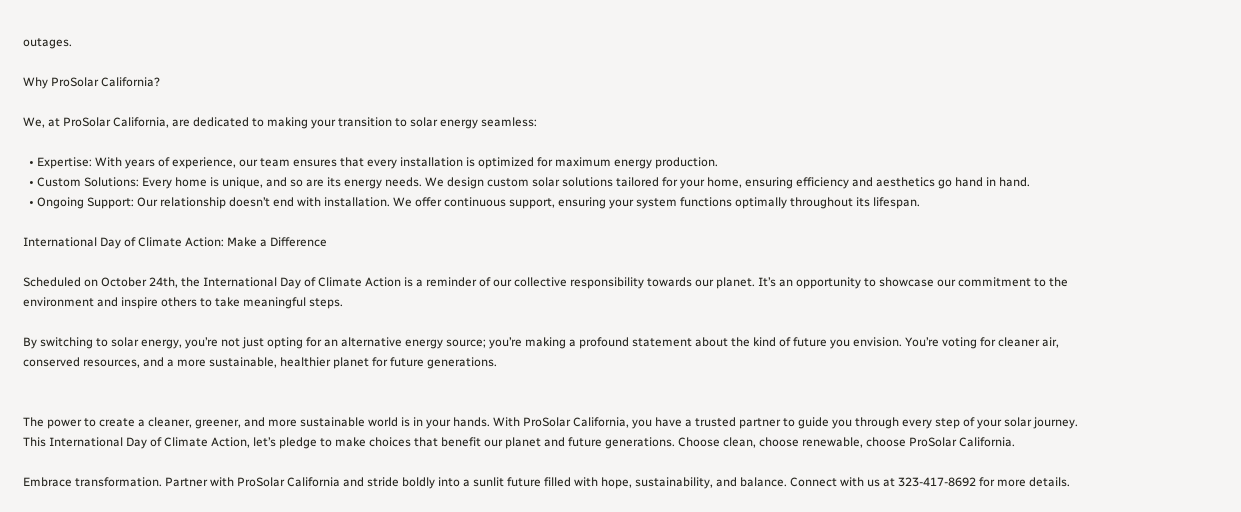outages.

Why ProSolar California?

We, at ProSolar California, are dedicated to making your transition to solar energy seamless:

  • Expertise: With years of experience, our team ensures that every installation is optimized for maximum energy production.
  • Custom Solutions: Every home is unique, and so are its energy needs. We design custom solar solutions tailored for your home, ensuring efficiency and aesthetics go hand in hand.
  • Ongoing Support: Our relationship doesn’t end with installation. We offer continuous support, ensuring your system functions optimally throughout its lifespan.

International Day of Climate Action: Make a Difference

Scheduled on October 24th, the International Day of Climate Action is a reminder of our collective responsibility towards our planet. It’s an opportunity to showcase our commitment to the environment and inspire others to take meaningful steps.

By switching to solar energy, you’re not just opting for an alternative energy source; you’re making a profound statement about the kind of future you envision. You’re voting for cleaner air, conserved resources, and a more sustainable, healthier planet for future generations.


The power to create a cleaner, greener, and more sustainable world is in your hands. With ProSolar California, you have a trusted partner to guide you through every step of your solar journey. This International Day of Climate Action, let’s pledge to make choices that benefit our planet and future generations. Choose clean, choose renewable, choose ProSolar California.

Embrace transformation. Partner with ProSolar California and stride boldly into a sunlit future filled with hope, sustainability, and balance. Connect with us at 323-417-8692 for more details.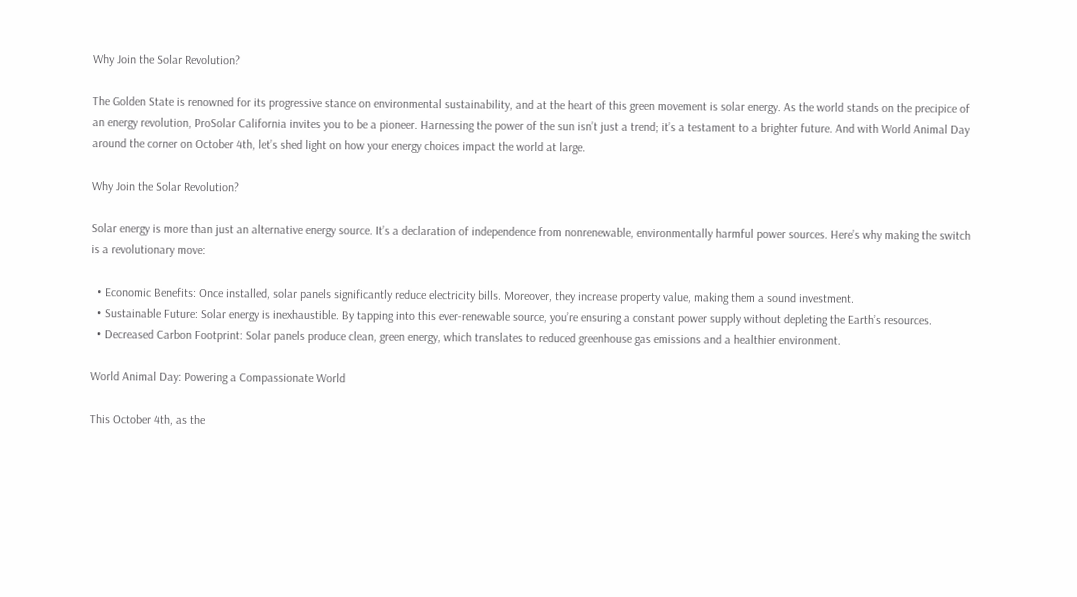Why Join the Solar Revolution?

The Golden State is renowned for its progressive stance on environmental sustainability, and at the heart of this green movement is solar energy. As the world stands on the precipice of an energy revolution, ProSolar California invites you to be a pioneer. Harnessing the power of the sun isn’t just a trend; it’s a testament to a brighter future. And with World Animal Day around the corner on October 4th, let’s shed light on how your energy choices impact the world at large.

Why Join the Solar Revolution?

Solar energy is more than just an alternative energy source. It’s a declaration of independence from nonrenewable, environmentally harmful power sources. Here’s why making the switch is a revolutionary move:

  • Economic Benefits: Once installed, solar panels significantly reduce electricity bills. Moreover, they increase property value, making them a sound investment.
  • Sustainable Future: Solar energy is inexhaustible. By tapping into this ever-renewable source, you’re ensuring a constant power supply without depleting the Earth’s resources.
  • Decreased Carbon Footprint: Solar panels produce clean, green energy, which translates to reduced greenhouse gas emissions and a healthier environment.

World Animal Day: Powering a Compassionate World

This October 4th, as the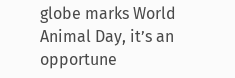globe marks World Animal Day, it’s an opportune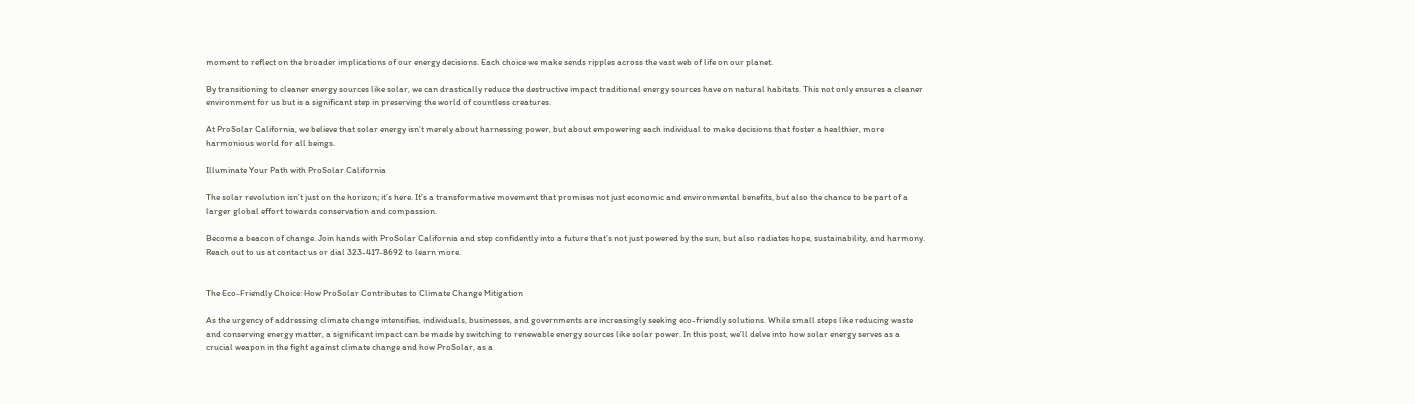moment to reflect on the broader implications of our energy decisions. Each choice we make sends ripples across the vast web of life on our planet.

By transitioning to cleaner energy sources like solar, we can drastically reduce the destructive impact traditional energy sources have on natural habitats. This not only ensures a cleaner environment for us but is a significant step in preserving the world of countless creatures.

At ProSolar California, we believe that solar energy isn’t merely about harnessing power, but about empowering each individual to make decisions that foster a healthier, more harmonious world for all beings.

Illuminate Your Path with ProSolar California

The solar revolution isn’t just on the horizon; it’s here. It’s a transformative movement that promises not just economic and environmental benefits, but also the chance to be part of a larger global effort towards conservation and compassion.

Become a beacon of change. Join hands with ProSolar California and step confidently into a future that’s not just powered by the sun, but also radiates hope, sustainability, and harmony. Reach out to us at contact us or dial 323-417-8692 to learn more.


The Eco-Friendly Choice: How ProSolar Contributes to Climate Change Mitigation

As the urgency of addressing climate change intensifies, individuals, businesses, and governments are increasingly seeking eco-friendly solutions. While small steps like reducing waste and conserving energy matter, a significant impact can be made by switching to renewable energy sources like solar power. In this post, we’ll delve into how solar energy serves as a crucial weapon in the fight against climate change and how ProSolar, as a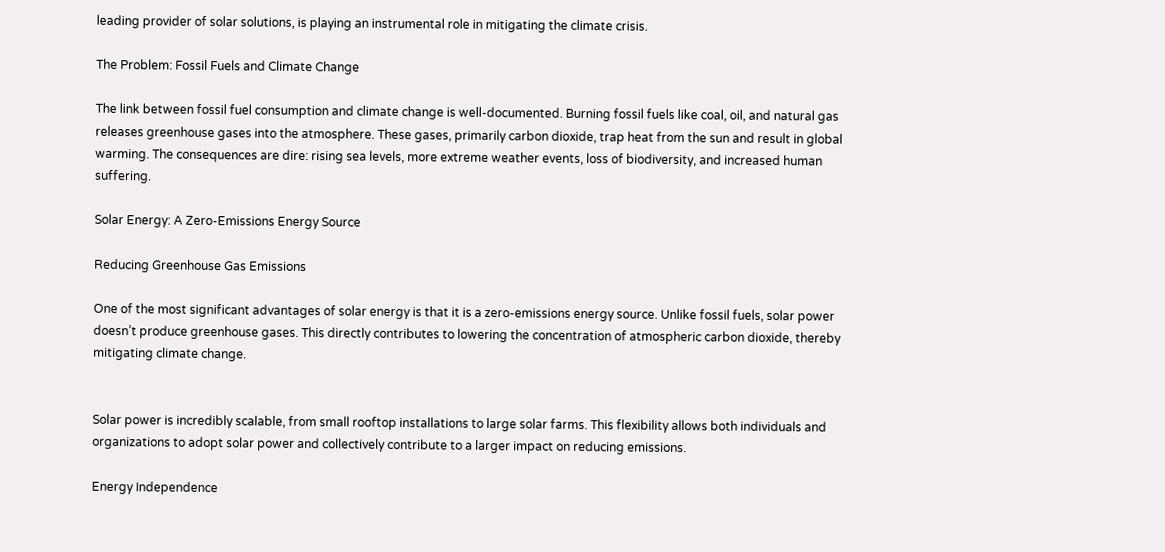leading provider of solar solutions, is playing an instrumental role in mitigating the climate crisis.

The Problem: Fossil Fuels and Climate Change

The link between fossil fuel consumption and climate change is well-documented. Burning fossil fuels like coal, oil, and natural gas releases greenhouse gases into the atmosphere. These gases, primarily carbon dioxide, trap heat from the sun and result in global warming. The consequences are dire: rising sea levels, more extreme weather events, loss of biodiversity, and increased human suffering.

Solar Energy: A Zero-Emissions Energy Source

Reducing Greenhouse Gas Emissions

One of the most significant advantages of solar energy is that it is a zero-emissions energy source. Unlike fossil fuels, solar power doesn’t produce greenhouse gases. This directly contributes to lowering the concentration of atmospheric carbon dioxide, thereby mitigating climate change.


Solar power is incredibly scalable, from small rooftop installations to large solar farms. This flexibility allows both individuals and organizations to adopt solar power and collectively contribute to a larger impact on reducing emissions.

Energy Independence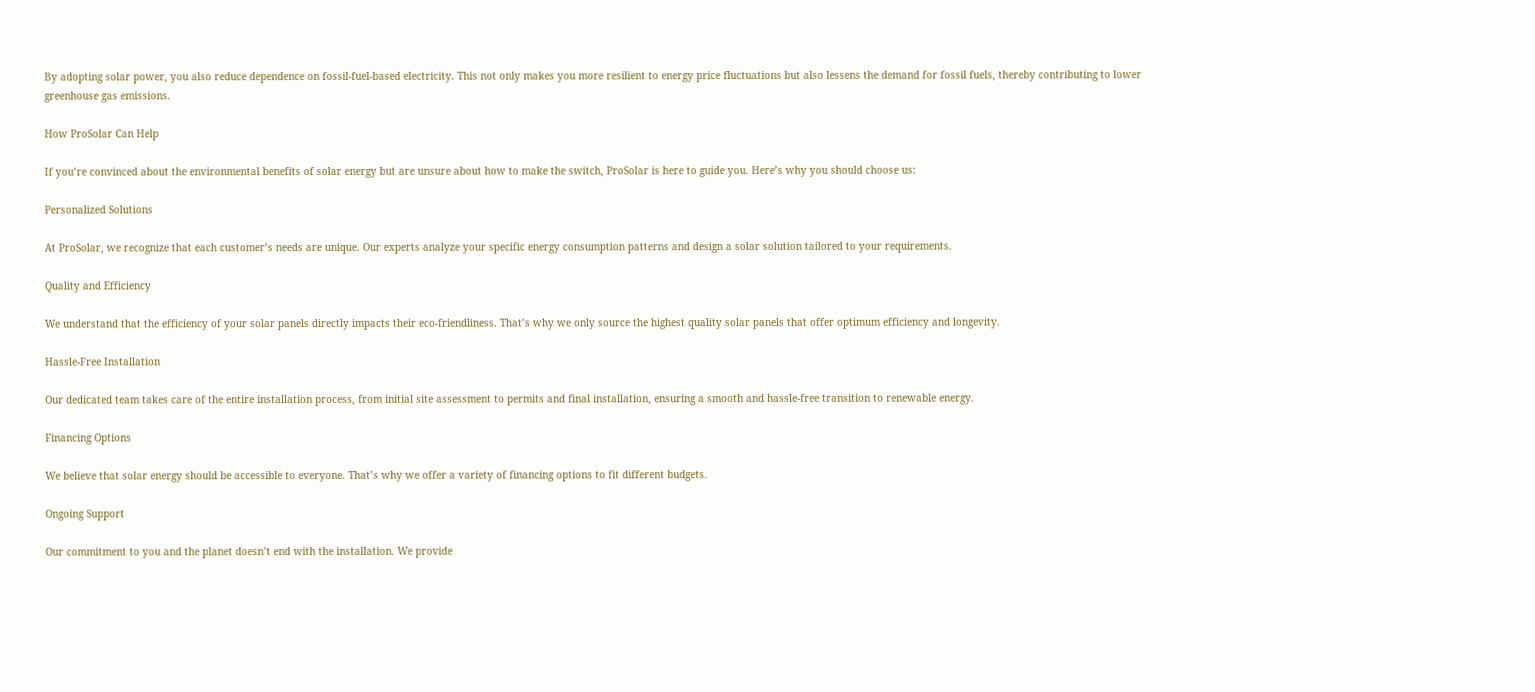By adopting solar power, you also reduce dependence on fossil-fuel-based electricity. This not only makes you more resilient to energy price fluctuations but also lessens the demand for fossil fuels, thereby contributing to lower greenhouse gas emissions.

How ProSolar Can Help

If you’re convinced about the environmental benefits of solar energy but are unsure about how to make the switch, ProSolar is here to guide you. Here’s why you should choose us:

Personalized Solutions

At ProSolar, we recognize that each customer’s needs are unique. Our experts analyze your specific energy consumption patterns and design a solar solution tailored to your requirements.

Quality and Efficiency

We understand that the efficiency of your solar panels directly impacts their eco-friendliness. That’s why we only source the highest quality solar panels that offer optimum efficiency and longevity.

Hassle-Free Installation

Our dedicated team takes care of the entire installation process, from initial site assessment to permits and final installation, ensuring a smooth and hassle-free transition to renewable energy.

Financing Options

We believe that solar energy should be accessible to everyone. That’s why we offer a variety of financing options to fit different budgets.

Ongoing Support

Our commitment to you and the planet doesn’t end with the installation. We provide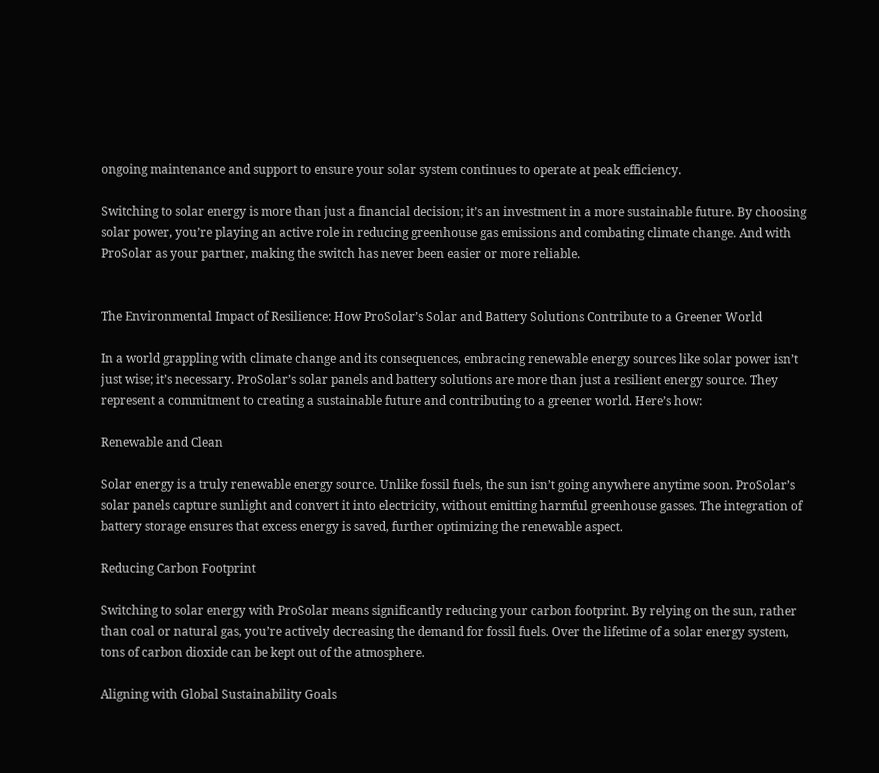ongoing maintenance and support to ensure your solar system continues to operate at peak efficiency.

Switching to solar energy is more than just a financial decision; it’s an investment in a more sustainable future. By choosing solar power, you’re playing an active role in reducing greenhouse gas emissions and combating climate change. And with ProSolar as your partner, making the switch has never been easier or more reliable.


The Environmental Impact of Resilience: How ProSolar’s Solar and Battery Solutions Contribute to a Greener World

In a world grappling with climate change and its consequences, embracing renewable energy sources like solar power isn’t just wise; it’s necessary. ProSolar’s solar panels and battery solutions are more than just a resilient energy source. They represent a commitment to creating a sustainable future and contributing to a greener world. Here’s how:

Renewable and Clean

Solar energy is a truly renewable energy source. Unlike fossil fuels, the sun isn’t going anywhere anytime soon. ProSolar’s solar panels capture sunlight and convert it into electricity, without emitting harmful greenhouse gasses. The integration of battery storage ensures that excess energy is saved, further optimizing the renewable aspect.

Reducing Carbon Footprint

Switching to solar energy with ProSolar means significantly reducing your carbon footprint. By relying on the sun, rather than coal or natural gas, you’re actively decreasing the demand for fossil fuels. Over the lifetime of a solar energy system, tons of carbon dioxide can be kept out of the atmosphere.

Aligning with Global Sustainability Goals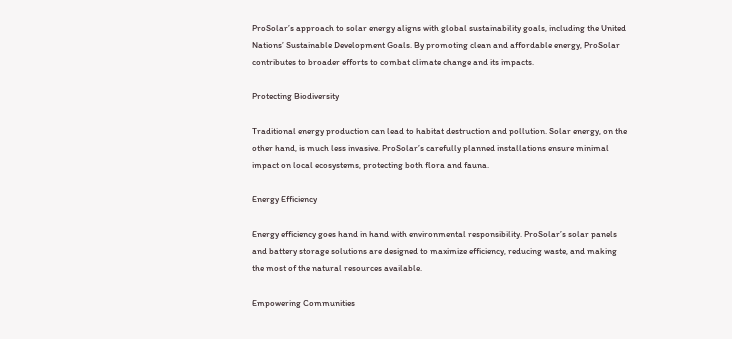ProSolar’s approach to solar energy aligns with global sustainability goals, including the United Nations’ Sustainable Development Goals. By promoting clean and affordable energy, ProSolar contributes to broader efforts to combat climate change and its impacts.

Protecting Biodiversity

Traditional energy production can lead to habitat destruction and pollution. Solar energy, on the other hand, is much less invasive. ProSolar’s carefully planned installations ensure minimal impact on local ecosystems, protecting both flora and fauna.

Energy Efficiency

Energy efficiency goes hand in hand with environmental responsibility. ProSolar’s solar panels and battery storage solutions are designed to maximize efficiency, reducing waste, and making the most of the natural resources available.

Empowering Communities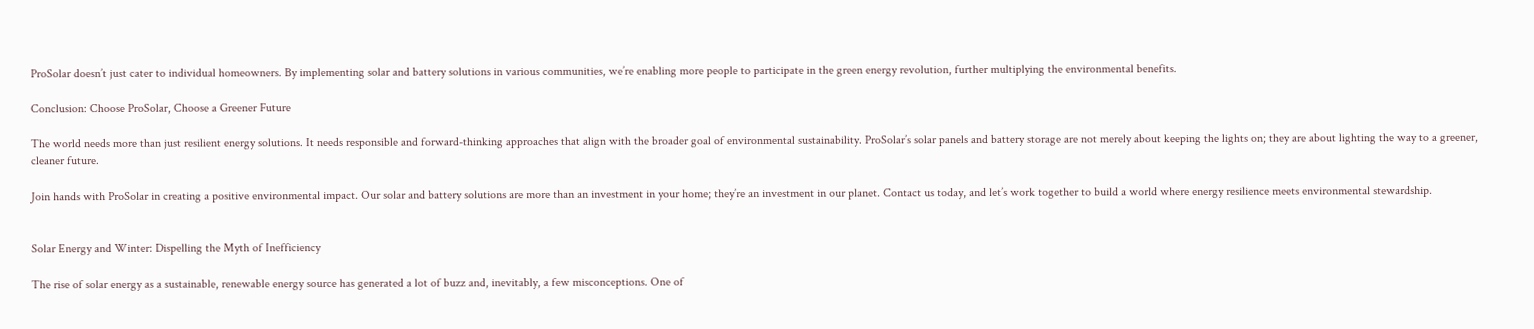ProSolar doesn’t just cater to individual homeowners. By implementing solar and battery solutions in various communities, we’re enabling more people to participate in the green energy revolution, further multiplying the environmental benefits.

Conclusion: Choose ProSolar, Choose a Greener Future

The world needs more than just resilient energy solutions. It needs responsible and forward-thinking approaches that align with the broader goal of environmental sustainability. ProSolar’s solar panels and battery storage are not merely about keeping the lights on; they are about lighting the way to a greener, cleaner future.

Join hands with ProSolar in creating a positive environmental impact. Our solar and battery solutions are more than an investment in your home; they’re an investment in our planet. Contact us today, and let’s work together to build a world where energy resilience meets environmental stewardship.


Solar Energy and Winter: Dispelling the Myth of Inefficiency

The rise of solar energy as a sustainable, renewable energy source has generated a lot of buzz and, inevitably, a few misconceptions. One of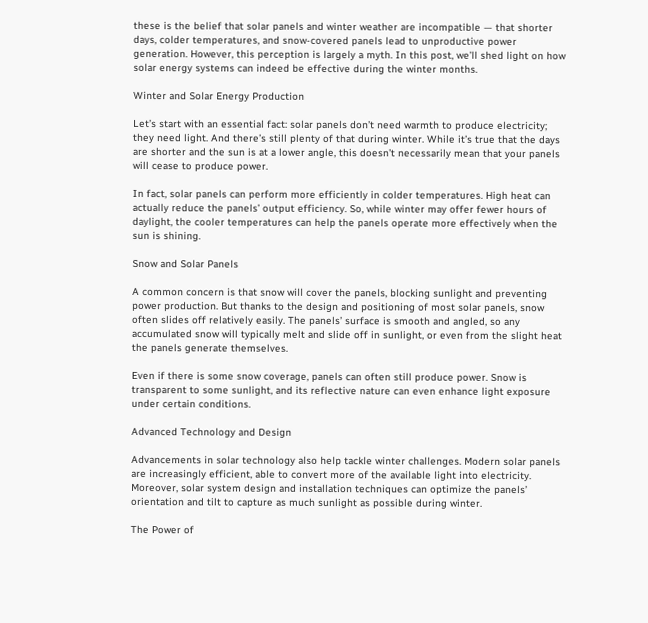these is the belief that solar panels and winter weather are incompatible — that shorter days, colder temperatures, and snow-covered panels lead to unproductive power generation. However, this perception is largely a myth. In this post, we’ll shed light on how solar energy systems can indeed be effective during the winter months.

Winter and Solar Energy Production

Let’s start with an essential fact: solar panels don’t need warmth to produce electricity; they need light. And there’s still plenty of that during winter. While it’s true that the days are shorter and the sun is at a lower angle, this doesn’t necessarily mean that your panels will cease to produce power.

In fact, solar panels can perform more efficiently in colder temperatures. High heat can actually reduce the panels’ output efficiency. So, while winter may offer fewer hours of daylight, the cooler temperatures can help the panels operate more effectively when the sun is shining.

Snow and Solar Panels

A common concern is that snow will cover the panels, blocking sunlight and preventing power production. But thanks to the design and positioning of most solar panels, snow often slides off relatively easily. The panels’ surface is smooth and angled, so any accumulated snow will typically melt and slide off in sunlight, or even from the slight heat the panels generate themselves.

Even if there is some snow coverage, panels can often still produce power. Snow is transparent to some sunlight, and its reflective nature can even enhance light exposure under certain conditions.

Advanced Technology and Design

Advancements in solar technology also help tackle winter challenges. Modern solar panels are increasingly efficient, able to convert more of the available light into electricity. Moreover, solar system design and installation techniques can optimize the panels’ orientation and tilt to capture as much sunlight as possible during winter.

The Power of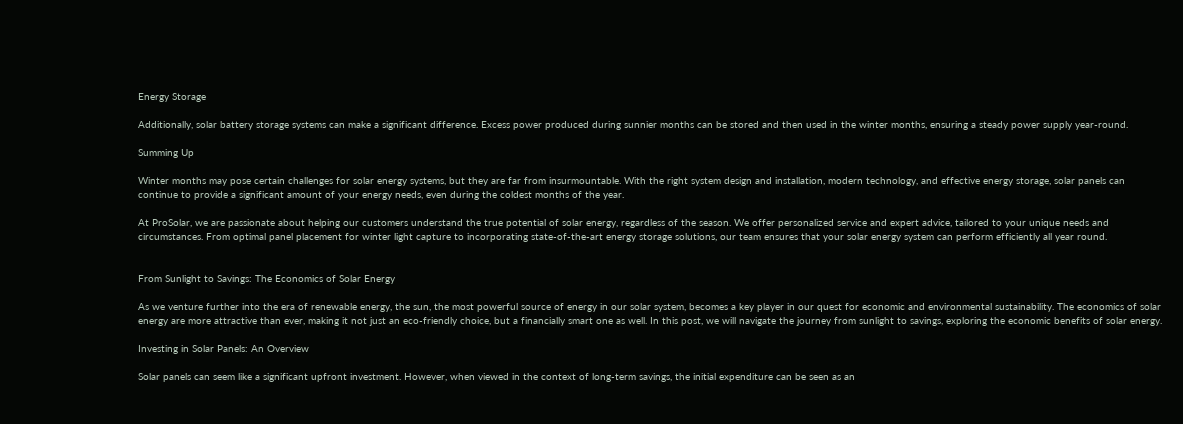Energy Storage

Additionally, solar battery storage systems can make a significant difference. Excess power produced during sunnier months can be stored and then used in the winter months, ensuring a steady power supply year-round.

Summing Up

Winter months may pose certain challenges for solar energy systems, but they are far from insurmountable. With the right system design and installation, modern technology, and effective energy storage, solar panels can continue to provide a significant amount of your energy needs, even during the coldest months of the year.

At ProSolar, we are passionate about helping our customers understand the true potential of solar energy, regardless of the season. We offer personalized service and expert advice, tailored to your unique needs and circumstances. From optimal panel placement for winter light capture to incorporating state-of-the-art energy storage solutions, our team ensures that your solar energy system can perform efficiently all year round.


From Sunlight to Savings: The Economics of Solar Energy

As we venture further into the era of renewable energy, the sun, the most powerful source of energy in our solar system, becomes a key player in our quest for economic and environmental sustainability. The economics of solar energy are more attractive than ever, making it not just an eco-friendly choice, but a financially smart one as well. In this post, we will navigate the journey from sunlight to savings, exploring the economic benefits of solar energy.

Investing in Solar Panels: An Overview

Solar panels can seem like a significant upfront investment. However, when viewed in the context of long-term savings, the initial expenditure can be seen as an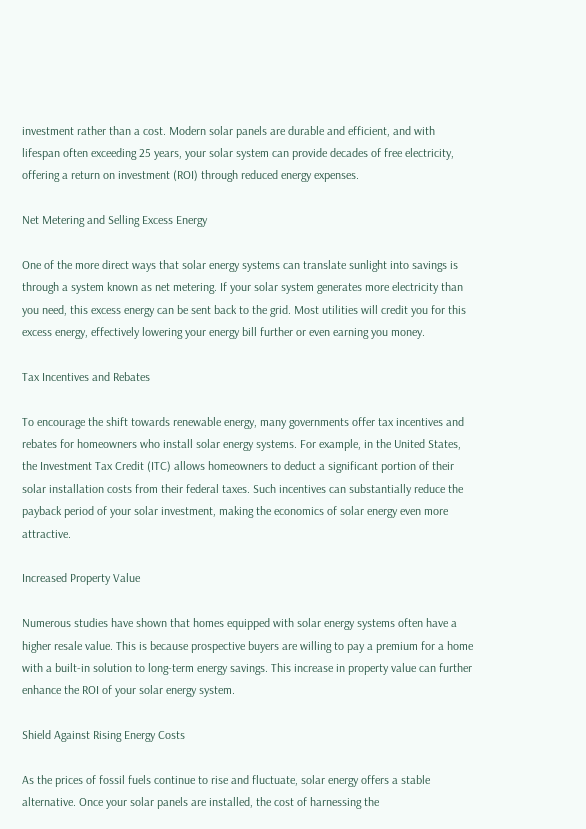investment rather than a cost. Modern solar panels are durable and efficient, and with lifespan often exceeding 25 years, your solar system can provide decades of free electricity, offering a return on investment (ROI) through reduced energy expenses.

Net Metering and Selling Excess Energy

One of the more direct ways that solar energy systems can translate sunlight into savings is through a system known as net metering. If your solar system generates more electricity than you need, this excess energy can be sent back to the grid. Most utilities will credit you for this excess energy, effectively lowering your energy bill further or even earning you money.

Tax Incentives and Rebates

To encourage the shift towards renewable energy, many governments offer tax incentives and rebates for homeowners who install solar energy systems. For example, in the United States, the Investment Tax Credit (ITC) allows homeowners to deduct a significant portion of their solar installation costs from their federal taxes. Such incentives can substantially reduce the payback period of your solar investment, making the economics of solar energy even more attractive.

Increased Property Value

Numerous studies have shown that homes equipped with solar energy systems often have a higher resale value. This is because prospective buyers are willing to pay a premium for a home with a built-in solution to long-term energy savings. This increase in property value can further enhance the ROI of your solar energy system.

Shield Against Rising Energy Costs

As the prices of fossil fuels continue to rise and fluctuate, solar energy offers a stable alternative. Once your solar panels are installed, the cost of harnessing the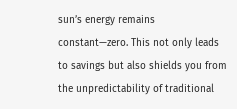sun’s energy remains constant—zero. This not only leads to savings but also shields you from the unpredictability of traditional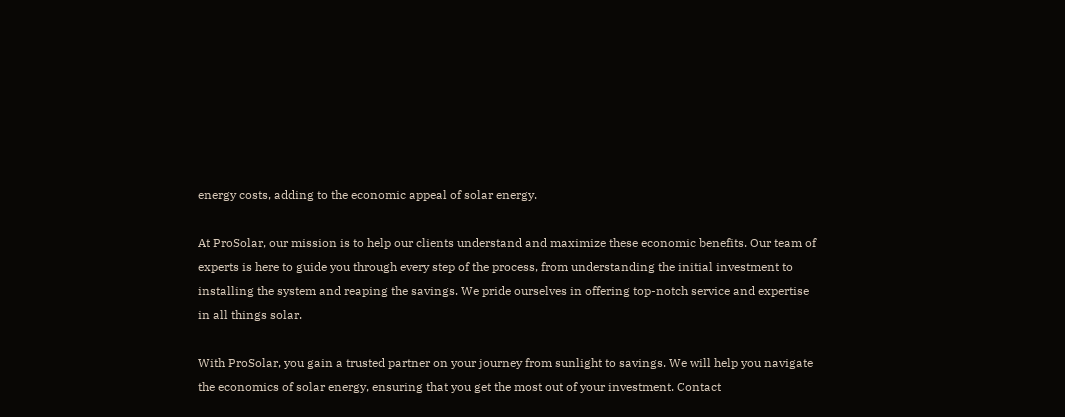energy costs, adding to the economic appeal of solar energy.

At ProSolar, our mission is to help our clients understand and maximize these economic benefits. Our team of experts is here to guide you through every step of the process, from understanding the initial investment to installing the system and reaping the savings. We pride ourselves in offering top-notch service and expertise in all things solar.

With ProSolar, you gain a trusted partner on your journey from sunlight to savings. We will help you navigate the economics of solar energy, ensuring that you get the most out of your investment. Contact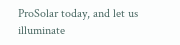ProSolar today, and let us illuminate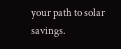your path to solar savings.